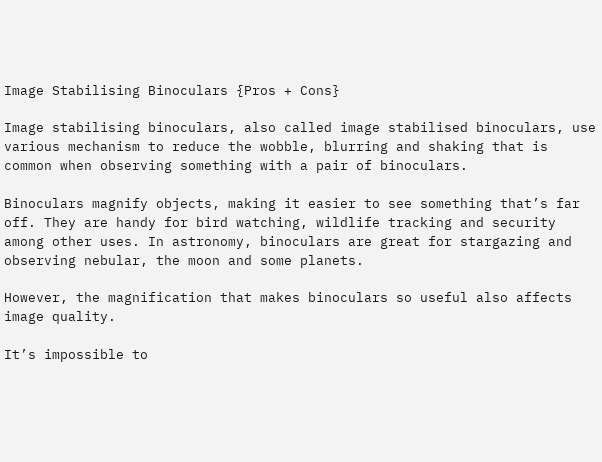Image Stabilising Binoculars {Pros + Cons}

Image stabilising binoculars, also called image stabilised binoculars, use various mechanism to reduce the wobble, blurring and shaking that is common when observing something with a pair of binoculars.

Binoculars magnify objects, making it easier to see something that’s far off. They are handy for bird watching, wildlife tracking and security among other uses. In astronomy, binoculars are great for stargazing and observing nebular, the moon and some planets.

However, the magnification that makes binoculars so useful also affects image quality.

It’s impossible to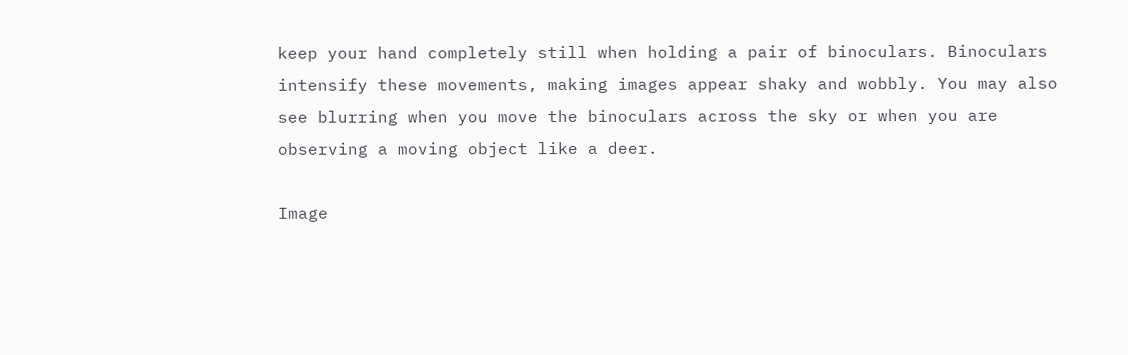keep your hand completely still when holding a pair of binoculars. Binoculars intensify these movements, making images appear shaky and wobbly. You may also see blurring when you move the binoculars across the sky or when you are observing a moving object like a deer.

Image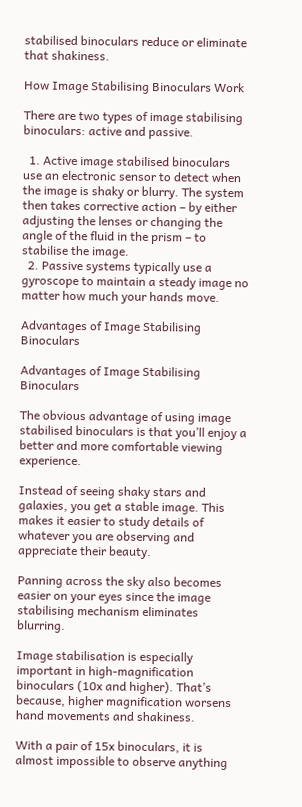stabilised binoculars reduce or eliminate that shakiness.

How Image Stabilising Binoculars Work

There are two types of image stabilising binoculars: active and passive.

  1. Active image stabilised binoculars use an electronic sensor to detect when the image is shaky or blurry. The system then takes corrective action – by either adjusting the lenses or changing the angle of the fluid in the prism – to stabilise the image.
  2. Passive systems typically use a gyroscope to maintain a steady image no matter how much your hands move.

Advantages of Image Stabilising Binoculars

Advantages of Image Stabilising Binoculars

The obvious advantage of using image stabilised binoculars is that you’ll enjoy a better and more comfortable viewing experience.

Instead of seeing shaky stars and galaxies, you get a stable image. This makes it easier to study details of whatever you are observing and appreciate their beauty.

Panning across the sky also becomes easier on your eyes since the image stabilising mechanism eliminates blurring.

Image stabilisation is especially important in high-magnification binoculars (10x and higher). That’s because, higher magnification worsens hand movements and shakiness.

With a pair of 15x binoculars, it is almost impossible to observe anything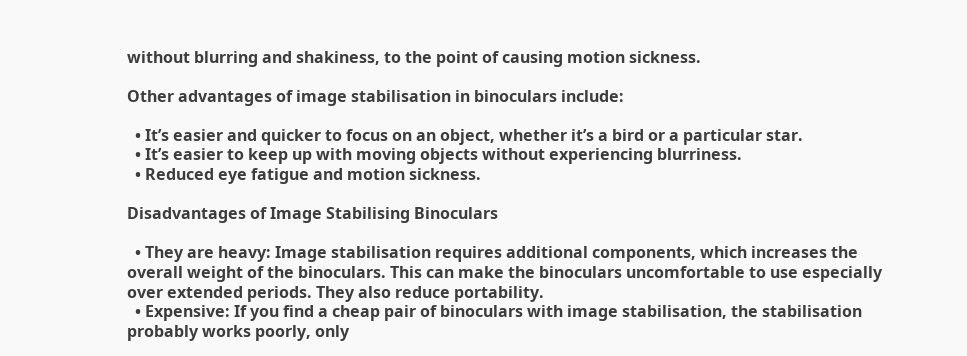without blurring and shakiness, to the point of causing motion sickness.

Other advantages of image stabilisation in binoculars include:

  • It’s easier and quicker to focus on an object, whether it’s a bird or a particular star.
  • It’s easier to keep up with moving objects without experiencing blurriness.
  • Reduced eye fatigue and motion sickness.

Disadvantages of Image Stabilising Binoculars

  • They are heavy: Image stabilisation requires additional components, which increases the overall weight of the binoculars. This can make the binoculars uncomfortable to use especially over extended periods. They also reduce portability.
  • Expensive: If you find a cheap pair of binoculars with image stabilisation, the stabilisation probably works poorly, only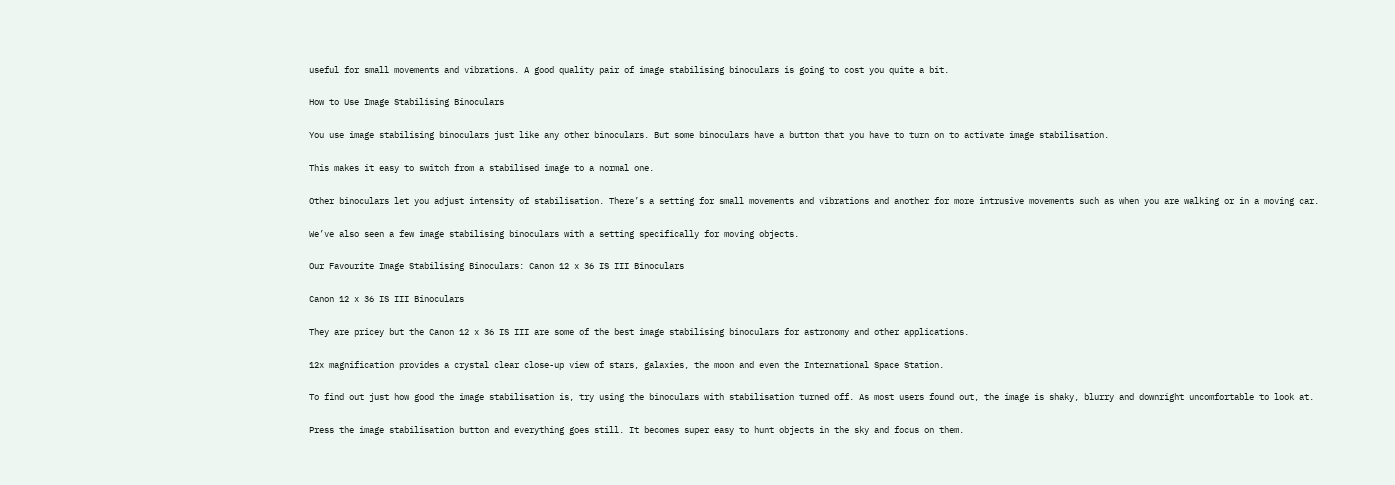useful for small movements and vibrations. A good quality pair of image stabilising binoculars is going to cost you quite a bit.

How to Use Image Stabilising Binoculars

You use image stabilising binoculars just like any other binoculars. But some binoculars have a button that you have to turn on to activate image stabilisation.

This makes it easy to switch from a stabilised image to a normal one.

Other binoculars let you adjust intensity of stabilisation. There’s a setting for small movements and vibrations and another for more intrusive movements such as when you are walking or in a moving car.

We’ve also seen a few image stabilising binoculars with a setting specifically for moving objects.

Our Favourite Image Stabilising Binoculars: Canon 12 x 36 IS III Binoculars

Canon 12 x 36 IS III Binoculars

They are pricey but the Canon 12 x 36 IS III are some of the best image stabilising binoculars for astronomy and other applications.

12x magnification provides a crystal clear close-up view of stars, galaxies, the moon and even the International Space Station.

To find out just how good the image stabilisation is, try using the binoculars with stabilisation turned off. As most users found out, the image is shaky, blurry and downright uncomfortable to look at.

Press the image stabilisation button and everything goes still. It becomes super easy to hunt objects in the sky and focus on them.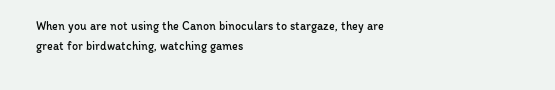When you are not using the Canon binoculars to stargaze, they are great for birdwatching, watching games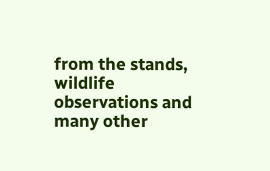from the stands, wildlife observations and many other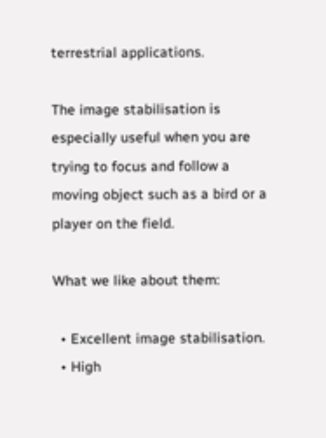terrestrial applications.

The image stabilisation is especially useful when you are trying to focus and follow a moving object such as a bird or a player on the field.

What we like about them:

  • Excellent image stabilisation.
  • High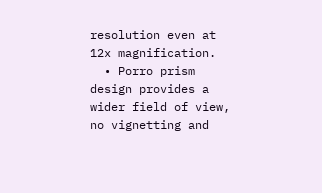resolution even at 12x magnification.
  • Porro prism design provides a wider field of view, no vignetting and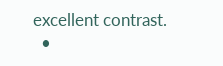excellent contrast.
  •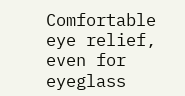Comfortable eye relief, even for eyeglass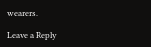wearers.

Leave a Reply